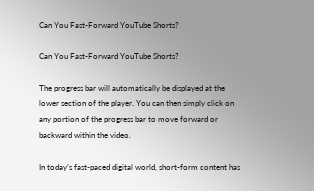Can You Fast-Forward YouTube Shorts?

Can You Fast-Forward YouTube Shorts?

The progress bar will automatically be displayed at the lower section of the player. You can then simply click on any portion of the progress bar to move forward or backward within the video.

In today’s fast-paced digital world, short-form content has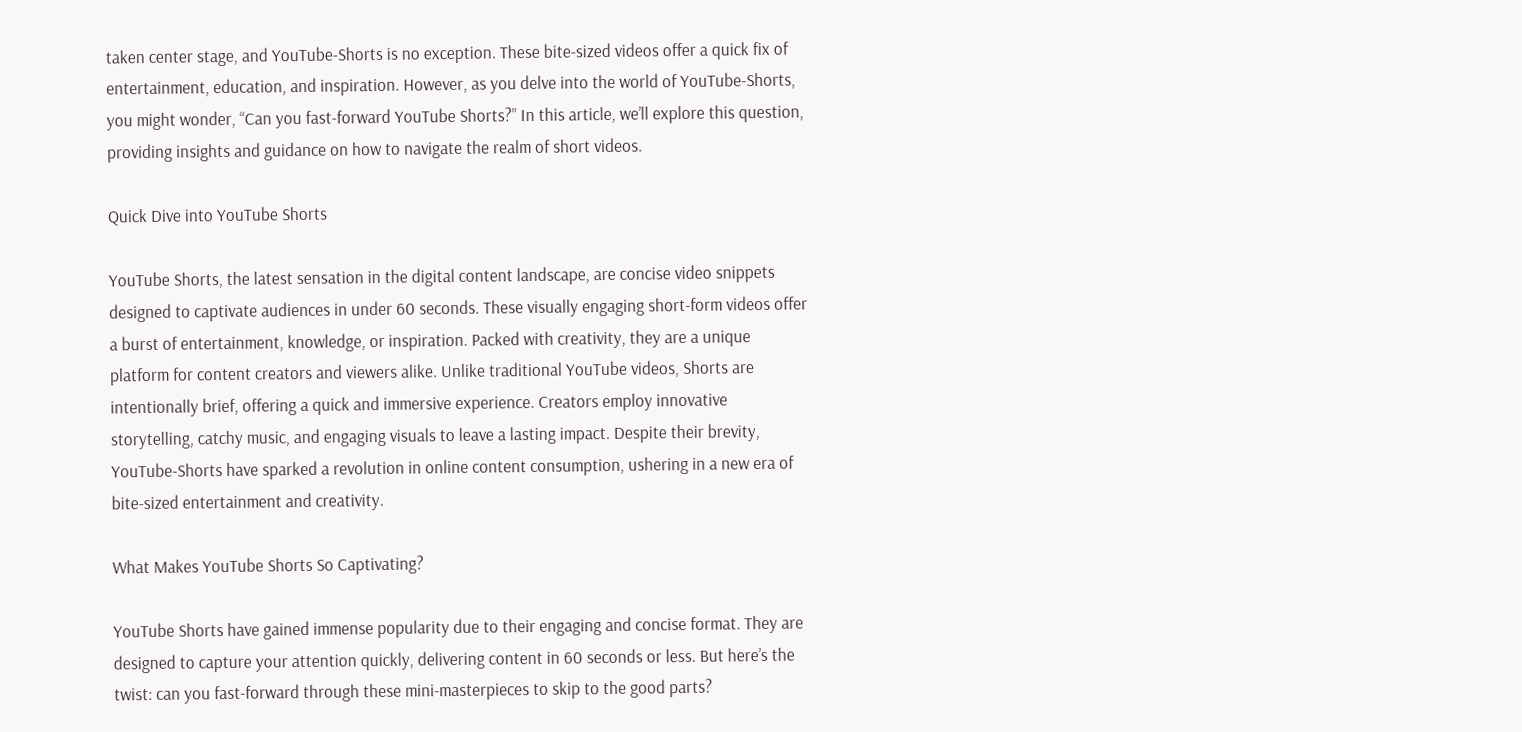taken center stage, and YouTube-Shorts is no exception. These bite-sized videos offer a quick fix of entertainment, education, and inspiration. However, as you delve into the world of YouTube-Shorts, you might wonder, “Can you fast-forward YouTube Shorts?” In this article, we’ll explore this question, providing insights and guidance on how to navigate the realm of short videos.

Quick Dive into YouTube Shorts

YouTube Shorts, the latest sensation in the digital content landscape, are concise video snippets designed to captivate audiences in under 60 seconds. These visually engaging short-form videos offer a burst of entertainment, knowledge, or inspiration. Packed with creativity, they are a unique platform for content creators and viewers alike. Unlike traditional YouTube videos, Shorts are intentionally brief, offering a quick and immersive experience. Creators employ innovative storytelling, catchy music, and engaging visuals to leave a lasting impact. Despite their brevity, YouTube-Shorts have sparked a revolution in online content consumption, ushering in a new era of bite-sized entertainment and creativity.

What Makes YouTube Shorts So Captivating?

YouTube Shorts have gained immense popularity due to their engaging and concise format. They are designed to capture your attention quickly, delivering content in 60 seconds or less. But here’s the twist: can you fast-forward through these mini-masterpieces to skip to the good parts?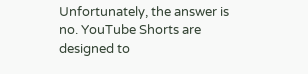Unfortunately, the answer is no. YouTube Shorts are designed to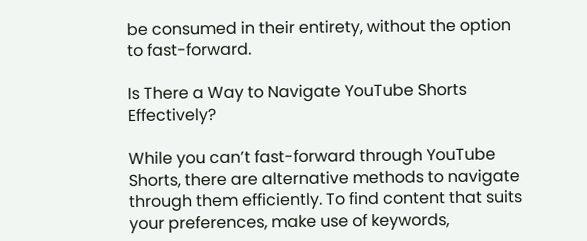be consumed in their entirety, without the option to fast-forward.

Is There a Way to Navigate YouTube Shorts Effectively?

While you can’t fast-forward through YouTube Shorts, there are alternative methods to navigate through them efficiently. To find content that suits your preferences, make use of keywords,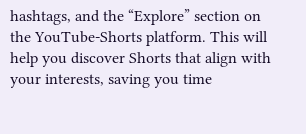hashtags, and the “Explore” section on the YouTube-Shorts platform. This will help you discover Shorts that align with your interests, saving you time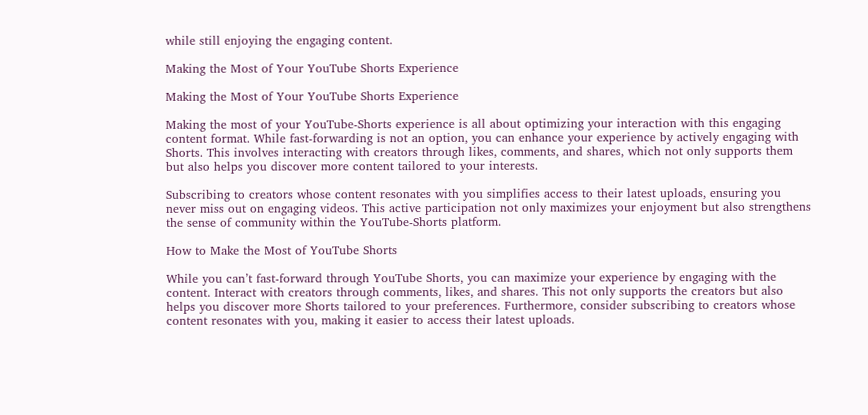while still enjoying the engaging content.

Making the Most of Your YouTube Shorts Experience

Making the Most of Your YouTube Shorts Experience

Making the most of your YouTube-Shorts experience is all about optimizing your interaction with this engaging content format. While fast-forwarding is not an option, you can enhance your experience by actively engaging with Shorts. This involves interacting with creators through likes, comments, and shares, which not only supports them but also helps you discover more content tailored to your interests.

Subscribing to creators whose content resonates with you simplifies access to their latest uploads, ensuring you never miss out on engaging videos. This active participation not only maximizes your enjoyment but also strengthens the sense of community within the YouTube-Shorts platform.

How to Make the Most of YouTube Shorts

While you can’t fast-forward through YouTube Shorts, you can maximize your experience by engaging with the content. Interact with creators through comments, likes, and shares. This not only supports the creators but also helps you discover more Shorts tailored to your preferences. Furthermore, consider subscribing to creators whose content resonates with you, making it easier to access their latest uploads.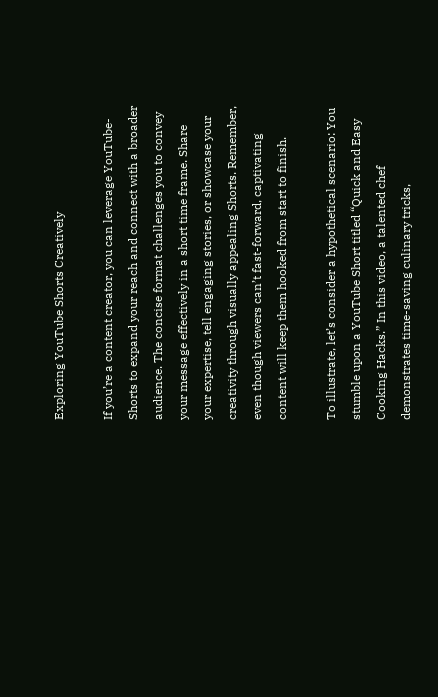Exploring YouTube Shorts Creatively

If you’re a content creator, you can leverage YouTube-Shorts to expand your reach and connect with a broader audience. The concise format challenges you to convey your message effectively in a short time frame. Share your expertise, tell engaging stories, or showcase your creativity through visually appealing Shorts. Remember, even though viewers can’t fast-forward, captivating content will keep them hooked from start to finish.

To illustrate, let’s consider a hypothetical scenario: You stumble upon a YouTube Short titled “Quick and Easy Cooking Hacks.” In this video, a talented chef demonstrates time-saving culinary tricks,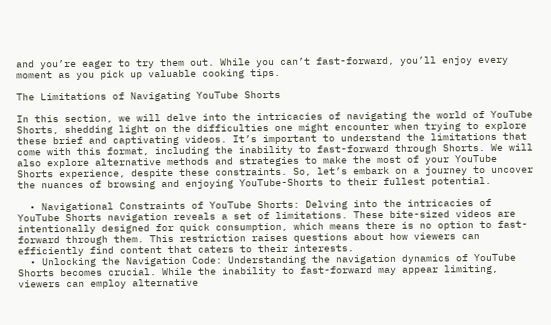and you’re eager to try them out. While you can’t fast-forward, you’ll enjoy every moment as you pick up valuable cooking tips.

The Limitations of Navigating YouTube Shorts

In this section, we will delve into the intricacies of navigating the world of YouTube Shorts, shedding light on the difficulties one might encounter when trying to explore these brief and captivating videos. It’s important to understand the limitations that come with this format, including the inability to fast-forward through Shorts. We will also explore alternative methods and strategies to make the most of your YouTube Shorts experience, despite these constraints. So, let’s embark on a journey to uncover the nuances of browsing and enjoying YouTube-Shorts to their fullest potential.

  • Navigational Constraints of YouTube Shorts: Delving into the intricacies of YouTube Shorts navigation reveals a set of limitations. These bite-sized videos are intentionally designed for quick consumption, which means there is no option to fast-forward through them. This restriction raises questions about how viewers can efficiently find content that caters to their interests.
  • Unlocking the Navigation Code: Understanding the navigation dynamics of YouTube Shorts becomes crucial. While the inability to fast-forward may appear limiting, viewers can employ alternative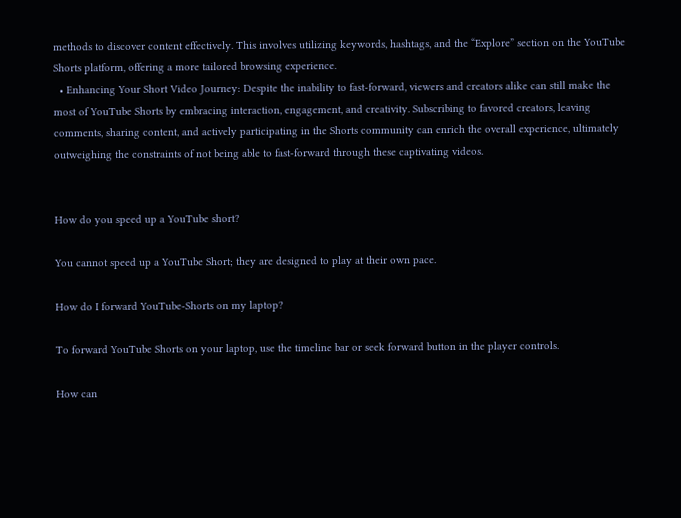methods to discover content effectively. This involves utilizing keywords, hashtags, and the “Explore” section on the YouTube Shorts platform, offering a more tailored browsing experience.
  • Enhancing Your Short Video Journey: Despite the inability to fast-forward, viewers and creators alike can still make the most of YouTube Shorts by embracing interaction, engagement, and creativity. Subscribing to favored creators, leaving comments, sharing content, and actively participating in the Shorts community can enrich the overall experience, ultimately outweighing the constraints of not being able to fast-forward through these captivating videos.


How do you speed up a YouTube short?

You cannot speed up a YouTube Short; they are designed to play at their own pace.

How do I forward YouTube-Shorts on my laptop?

To forward YouTube Shorts on your laptop, use the timeline bar or seek forward button in the player controls.

How can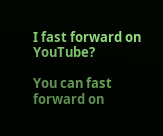I fast forward on YouTube?

You can fast forward on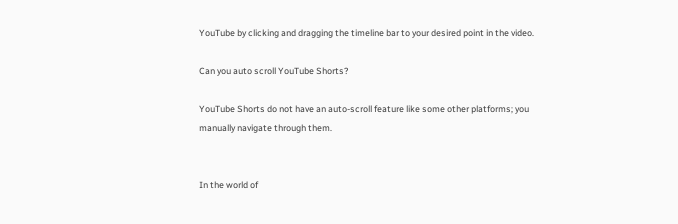YouTube by clicking and dragging the timeline bar to your desired point in the video.

Can you auto scroll YouTube Shorts?

YouTube Shorts do not have an auto-scroll feature like some other platforms; you manually navigate through them.


In the world of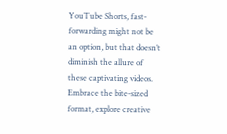YouTube Shorts, fast-forwarding might not be an option, but that doesn’t diminish the allure of these captivating videos. Embrace the bite-sized format, explore creative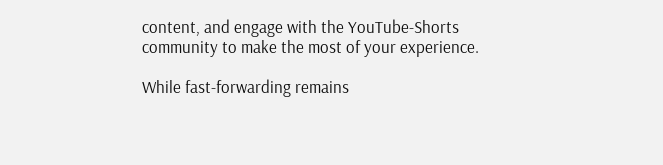content, and engage with the YouTube-Shorts community to make the most of your experience.

While fast-forwarding remains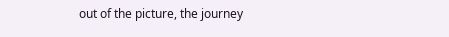out of the picture, the journey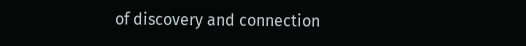of discovery and connection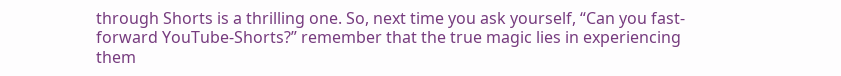through Shorts is a thrilling one. So, next time you ask yourself, “Can you fast-forward YouTube-Shorts?” remember that the true magic lies in experiencing them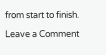from start to finish.

Leave a Comment